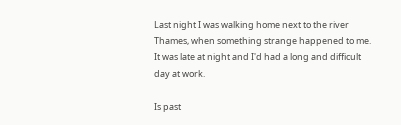Last night I was walking home next to the river Thames, when something strange happened to me. It was late at night and I'd had a long and difficult day at work.

Is past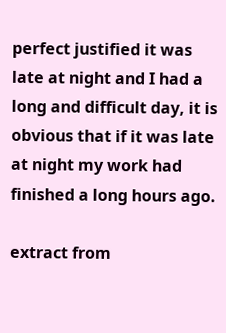perfect justified it was late at night and I had a long and difficult day, it is obvious that if it was late at night my work had finished a long hours ago.

extract from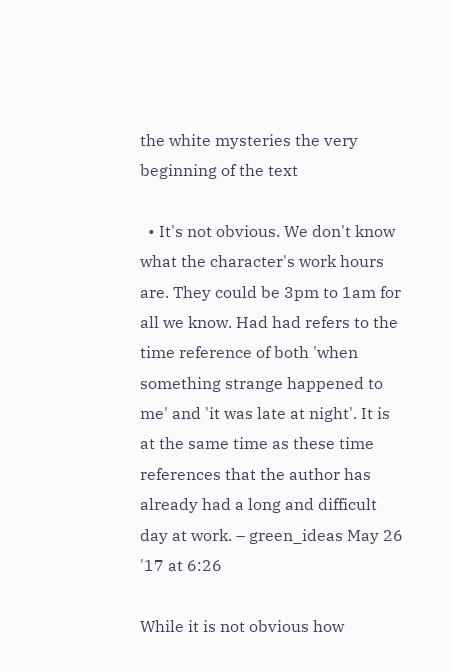the white mysteries the very beginning of the text

  • It's not obvious. We don't know what the character's work hours are. They could be 3pm to 1am for all we know. Had had refers to the time reference of both 'when something strange happened to me' and 'it was late at night'. It is at the same time as these time references that the author has already had a long and difficult day at work. – green_ideas May 26 '17 at 6:26

While it is not obvious how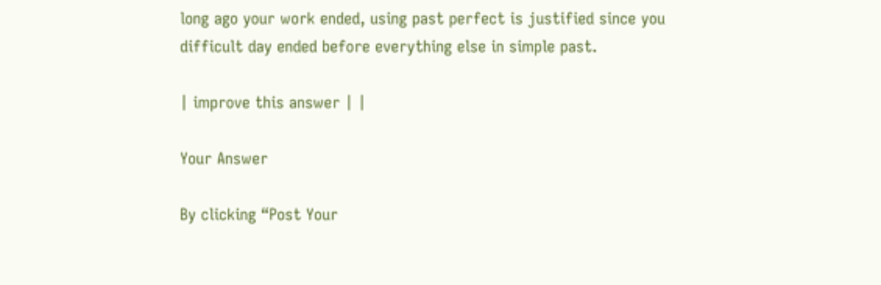long ago your work ended, using past perfect is justified since you difficult day ended before everything else in simple past.

| improve this answer | |

Your Answer

By clicking “Post Your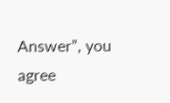Answer”, you agree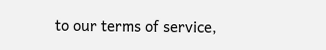to our terms of service,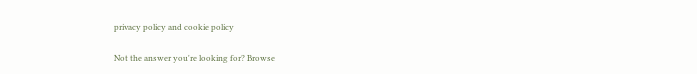privacy policy and cookie policy

Not the answer you're looking for? Browse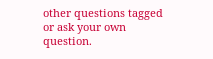other questions tagged or ask your own question.